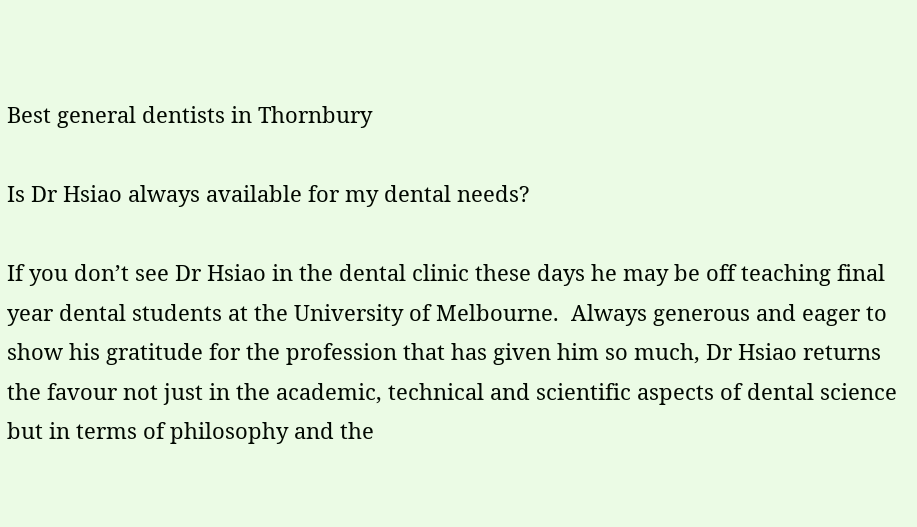Best general dentists in Thornbury

Is Dr Hsiao always available for my dental needs?

If you don’t see Dr Hsiao in the dental clinic these days he may be off teaching final year dental students at the University of Melbourne.  Always generous and eager to show his gratitude for the profession that has given him so much, Dr Hsiao returns the favour not just in the academic, technical and scientific aspects of dental science but in terms of philosophy and the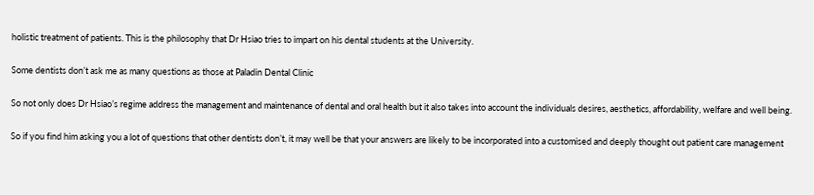holistic treatment of patients. This is the philosophy that Dr Hsiao tries to impart on his dental students at the University.

Some dentists don’t ask me as many questions as those at Paladin Dental Clinic

So not only does Dr Hsiao’s regime address the management and maintenance of dental and oral health but it also takes into account the individuals desires, aesthetics, affordability, welfare and well being.

So if you find him asking you a lot of questions that other dentists don’t, it may well be that your answers are likely to be incorporated into a customised and deeply thought out patient care management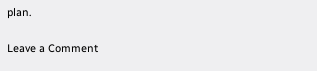plan.

Leave a Comment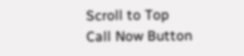Scroll to Top
Call Now Button